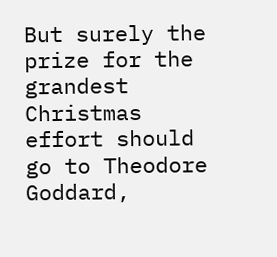But surely the prize for the grandest Christmas effort should go to Theodore Goddard,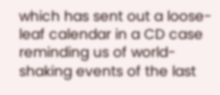which has sent out a loose-leaf calendar in a CD case reminding us of world-shaking events of the last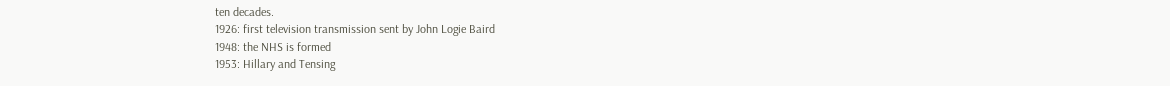ten decades.
1926: first television transmission sent by John Logie Baird
1948: the NHS is formed
1953: Hillary and Tensing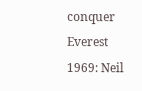conquer Everest
1969: Neil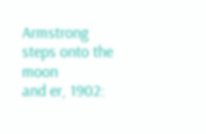Armstrong steps onto the moon
and er, 1902: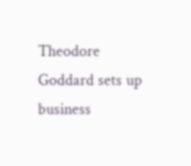Theodore Goddard sets up business